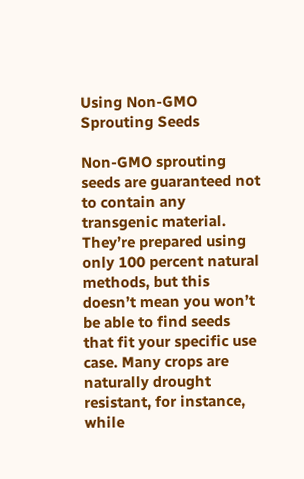Using Non-GMO Sprouting Seeds

Non-GMO sprouting seeds are guaranteed not to contain any transgenic material. They’re prepared using only 100 percent natural methods, but this doesn’t mean you won’t be able to find seeds that fit your specific use case. Many crops are naturally drought resistant, for instance, while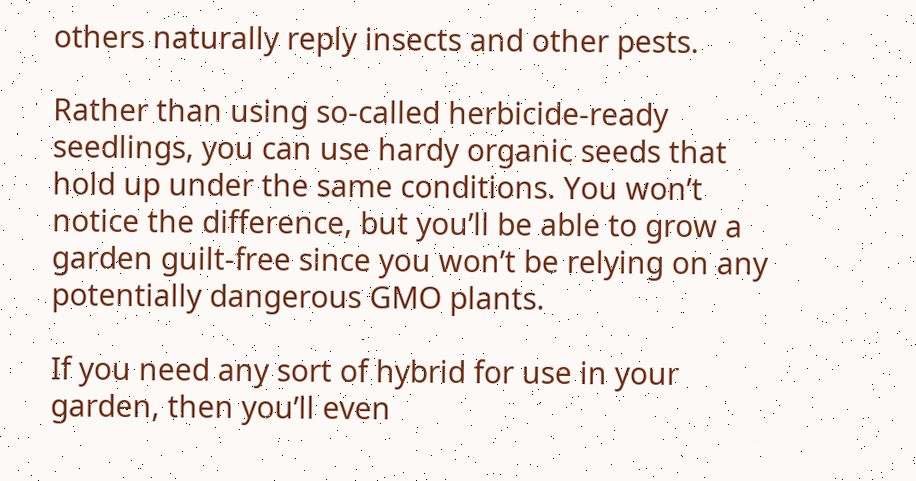others naturally reply insects and other pests.

Rather than using so-called herbicide-ready seedlings, you can use hardy organic seeds that hold up under the same conditions. You won’t notice the difference, but you’ll be able to grow a garden guilt-free since you won’t be relying on any potentially dangerous GMO plants.

If you need any sort of hybrid for use in your garden, then you’ll even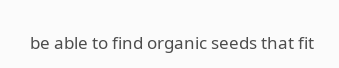be able to find organic seeds that fit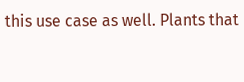this use case as well. Plants that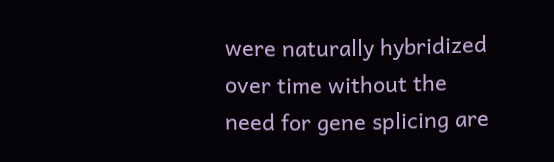were naturally hybridized over time without the need for gene splicing are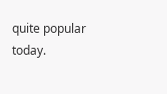quite popular today.